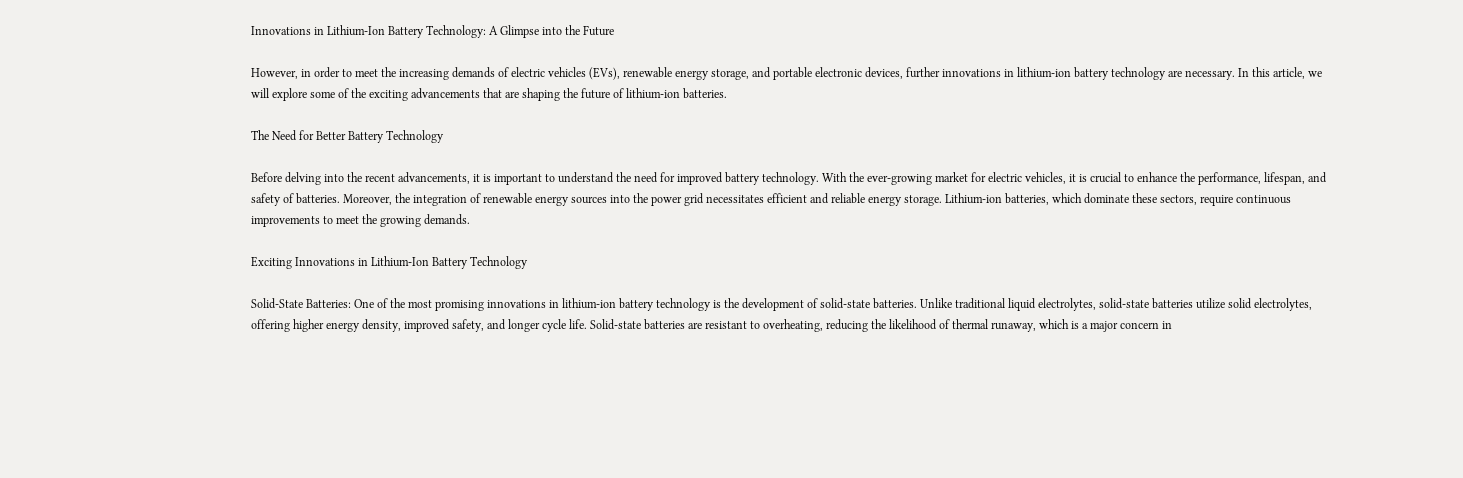Innovations in Lithium-Ion Battery Technology: A Glimpse into the Future

However, in order to meet the increasing demands of electric vehicles (EVs), renewable energy storage, and portable electronic devices, further innovations in lithium-ion battery technology are necessary. In this article, we will explore some of the exciting advancements that are shaping the future of lithium-ion batteries.

The Need for Better Battery Technology

Before delving into the recent advancements, it is important to understand the need for improved battery technology. With the ever-growing market for electric vehicles, it is crucial to enhance the performance, lifespan, and safety of batteries. Moreover, the integration of renewable energy sources into the power grid necessitates efficient and reliable energy storage. Lithium-ion batteries, which dominate these sectors, require continuous improvements to meet the growing demands.

Exciting Innovations in Lithium-Ion Battery Technology

Solid-State Batteries: One of the most promising innovations in lithium-ion battery technology is the development of solid-state batteries. Unlike traditional liquid electrolytes, solid-state batteries utilize solid electrolytes, offering higher energy density, improved safety, and longer cycle life. Solid-state batteries are resistant to overheating, reducing the likelihood of thermal runaway, which is a major concern in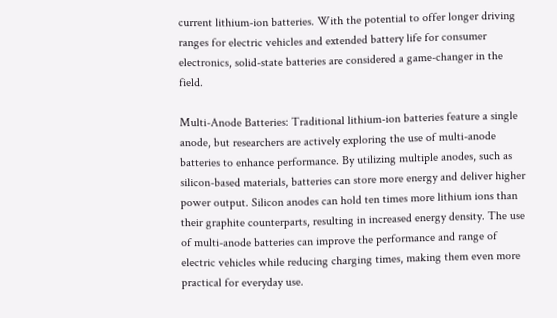current lithium-ion batteries. With the potential to offer longer driving ranges for electric vehicles and extended battery life for consumer electronics, solid-state batteries are considered a game-changer in the field.

Multi-Anode Batteries: Traditional lithium-ion batteries feature a single anode, but researchers are actively exploring the use of multi-anode batteries to enhance performance. By utilizing multiple anodes, such as silicon-based materials, batteries can store more energy and deliver higher power output. Silicon anodes can hold ten times more lithium ions than their graphite counterparts, resulting in increased energy density. The use of multi-anode batteries can improve the performance and range of electric vehicles while reducing charging times, making them even more practical for everyday use.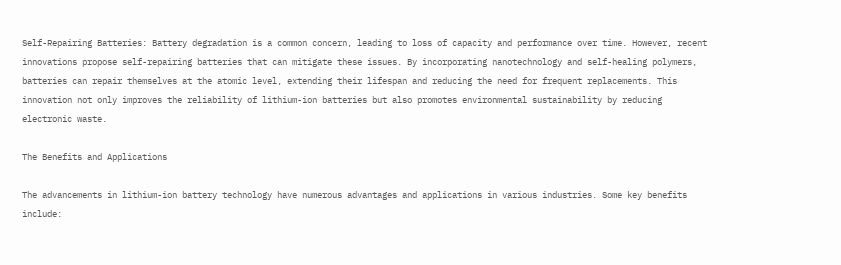Self-Repairing Batteries: Battery degradation is a common concern, leading to loss of capacity and performance over time. However, recent innovations propose self-repairing batteries that can mitigate these issues. By incorporating nanotechnology and self-healing polymers, batteries can repair themselves at the atomic level, extending their lifespan and reducing the need for frequent replacements. This innovation not only improves the reliability of lithium-ion batteries but also promotes environmental sustainability by reducing electronic waste.

The Benefits and Applications

The advancements in lithium-ion battery technology have numerous advantages and applications in various industries. Some key benefits include: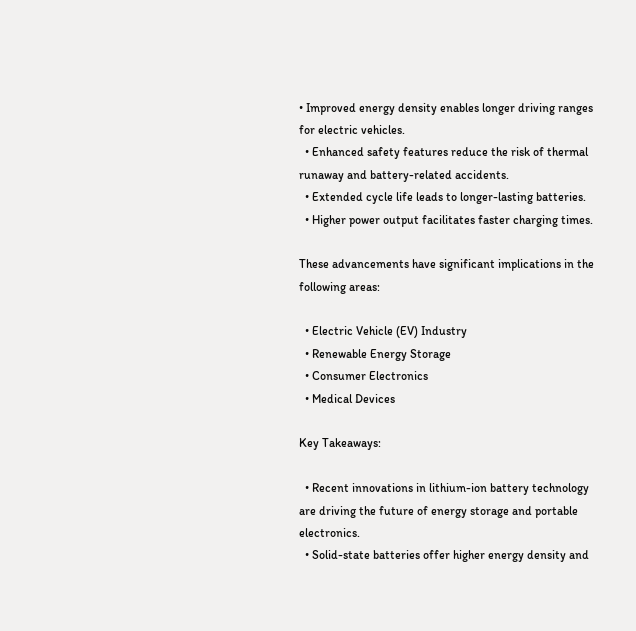• Improved energy density enables longer driving ranges for electric vehicles.
  • Enhanced safety features reduce the risk of thermal runaway and battery-related accidents.
  • Extended cycle life leads to longer-lasting batteries.
  • Higher power output facilitates faster charging times.

These advancements have significant implications in the following areas:

  • Electric Vehicle (EV) Industry
  • Renewable Energy Storage
  • Consumer Electronics
  • Medical Devices

Key Takeaways:

  • Recent innovations in lithium-ion battery technology are driving the future of energy storage and portable electronics.
  • Solid-state batteries offer higher energy density and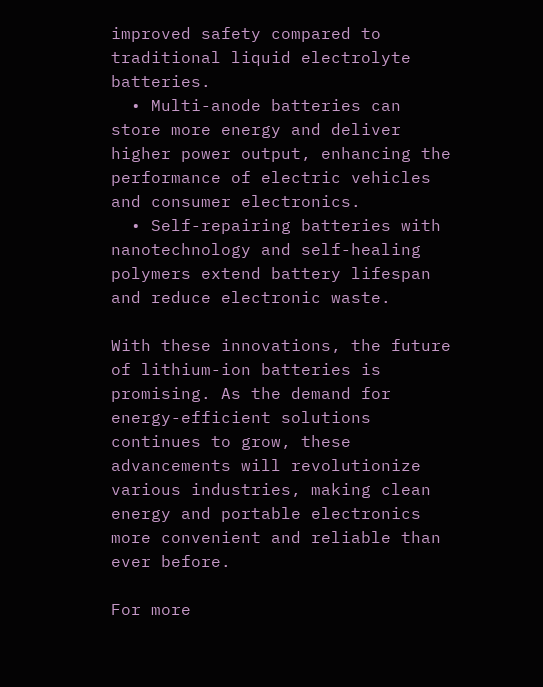improved safety compared to traditional liquid electrolyte batteries.
  • Multi-anode batteries can store more energy and deliver higher power output, enhancing the performance of electric vehicles and consumer electronics.
  • Self-repairing batteries with nanotechnology and self-healing polymers extend battery lifespan and reduce electronic waste.

With these innovations, the future of lithium-ion batteries is promising. As the demand for energy-efficient solutions continues to grow, these advancements will revolutionize various industries, making clean energy and portable electronics more convenient and reliable than ever before.

For more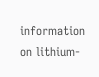information on lithium-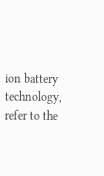ion battery technology, refer to the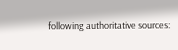following authoritative sources: